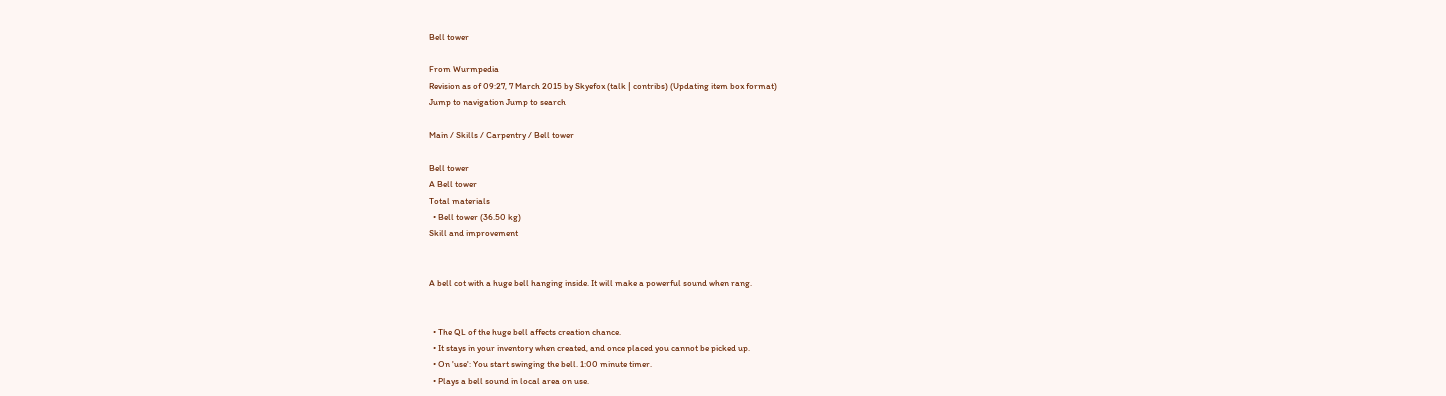Bell tower

From Wurmpedia
Revision as of 09:27, 7 March 2015 by Skyefox (talk | contribs) (Updating item box format)
Jump to navigation Jump to search

Main / Skills / Carpentry / Bell tower

Bell tower
A Bell tower
Total materials
  • Bell tower (36.50 kg)
Skill and improvement


A bell cot with a huge bell hanging inside. It will make a powerful sound when rang.


  • The QL of the huge bell affects creation chance.
  • It stays in your inventory when created, and once placed you cannot be picked up.
  • On 'use': You start swinging the bell. 1:00 minute timer.
  • Plays a bell sound in local area on use.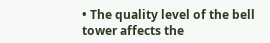• The quality level of the bell tower affects the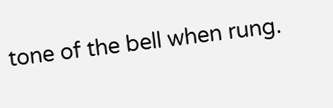tone of the bell when rung.